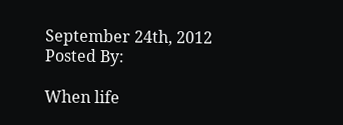September 24th, 2012
Posted By:

When life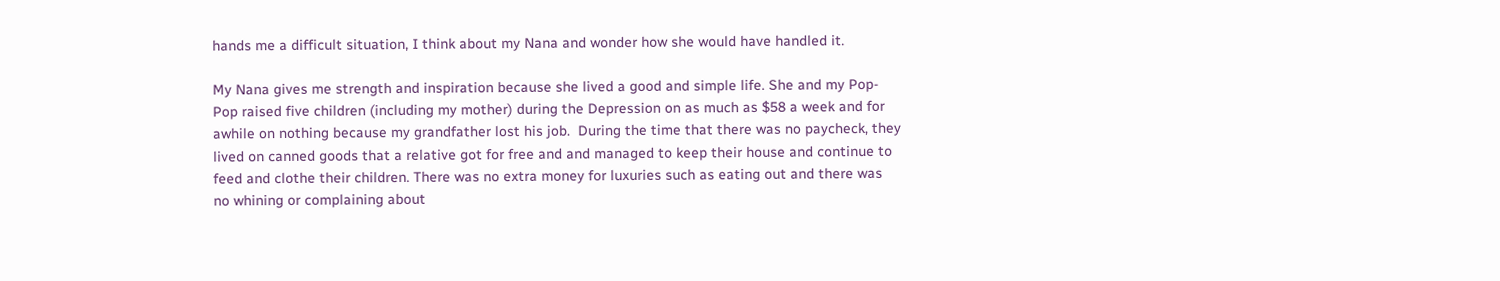hands me a difficult situation, I think about my Nana and wonder how she would have handled it.

My Nana gives me strength and inspiration because she lived a good and simple life. She and my Pop-Pop raised five children (including my mother) during the Depression on as much as $58 a week and for awhile on nothing because my grandfather lost his job.  During the time that there was no paycheck, they lived on canned goods that a relative got for free and and managed to keep their house and continue to feed and clothe their children. There was no extra money for luxuries such as eating out and there was no whining or complaining about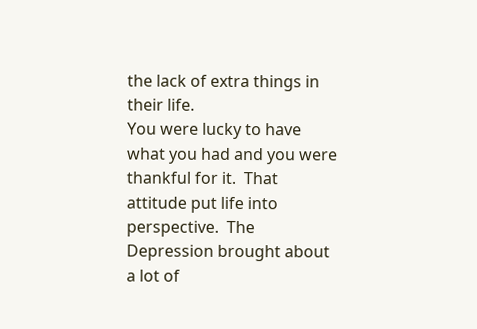the lack of extra things in their life.
You were lucky to have what you had and you were thankful for it.  That attitude put life into perspective.  The Depression brought about a lot of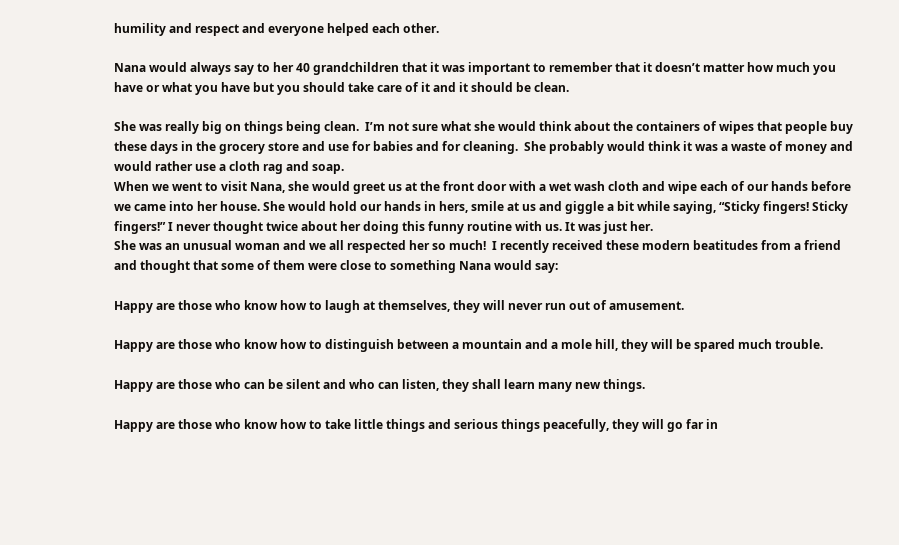humility and respect and everyone helped each other.

Nana would always say to her 40 grandchildren that it was important to remember that it doesn’t matter how much you have or what you have but you should take care of it and it should be clean.

She was really big on things being clean.  I’m not sure what she would think about the containers of wipes that people buy these days in the grocery store and use for babies and for cleaning.  She probably would think it was a waste of money and would rather use a cloth rag and soap.
When we went to visit Nana, she would greet us at the front door with a wet wash cloth and wipe each of our hands before we came into her house. She would hold our hands in hers, smile at us and giggle a bit while saying, “Sticky fingers! Sticky fingers!” I never thought twice about her doing this funny routine with us. It was just her.
She was an unusual woman and we all respected her so much!  I recently received these modern beatitudes from a friend and thought that some of them were close to something Nana would say:

Happy are those who know how to laugh at themselves, they will never run out of amusement.

Happy are those who know how to distinguish between a mountain and a mole hill, they will be spared much trouble.

Happy are those who can be silent and who can listen, they shall learn many new things.

Happy are those who know how to take little things and serious things peacefully, they will go far in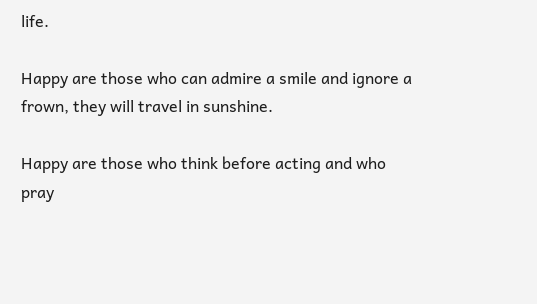life.

Happy are those who can admire a smile and ignore a frown, they will travel in sunshine.

Happy are those who think before acting and who pray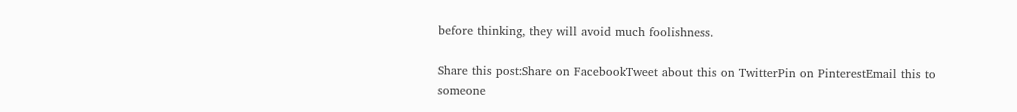before thinking, they will avoid much foolishness.

Share this post:Share on FacebookTweet about this on TwitterPin on PinterestEmail this to someone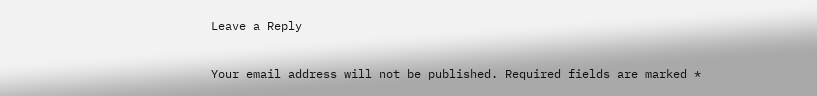Leave a Reply

Your email address will not be published. Required fields are marked *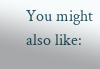You might also like: